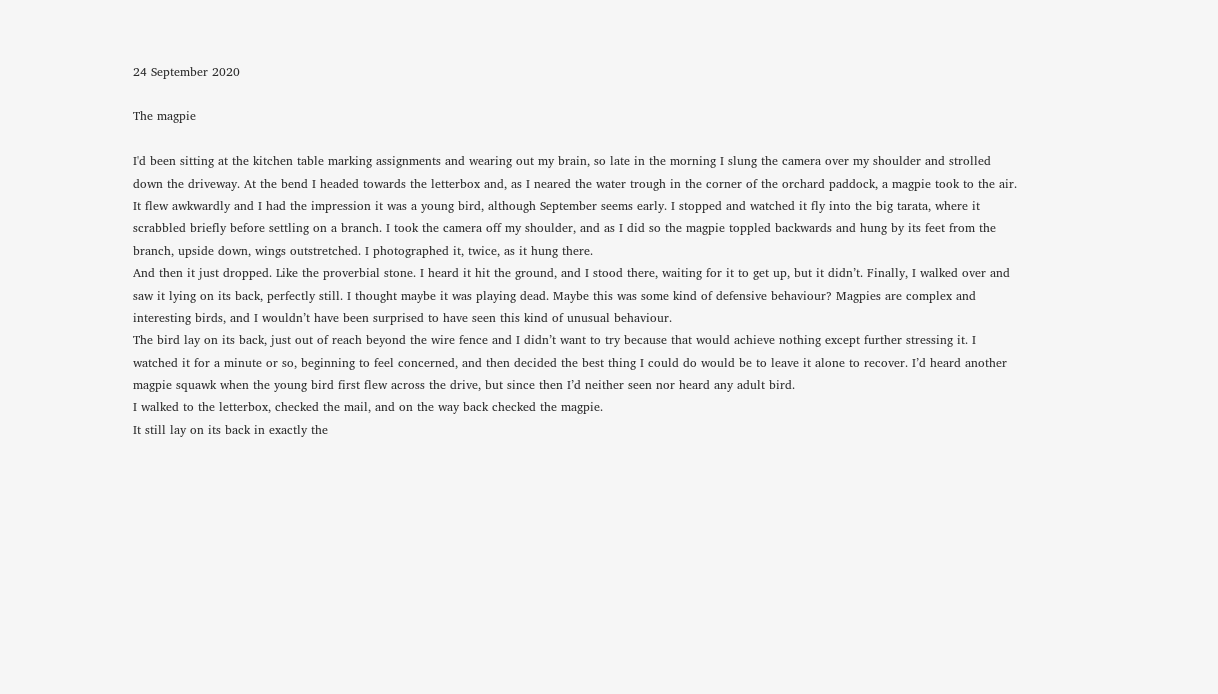24 September 2020

The magpie

I'd been sitting at the kitchen table marking assignments and wearing out my brain, so late in the morning I slung the camera over my shoulder and strolled down the driveway. At the bend I headed towards the letterbox and, as I neared the water trough in the corner of the orchard paddock, a magpie took to the air. It flew awkwardly and I had the impression it was a young bird, although September seems early. I stopped and watched it fly into the big tarata, where it scrabbled briefly before settling on a branch. I took the camera off my shoulder, and as I did so the magpie toppled backwards and hung by its feet from the branch, upside down, wings outstretched. I photographed it, twice, as it hung there.
And then it just dropped. Like the proverbial stone. I heard it hit the ground, and I stood there, waiting for it to get up, but it didn’t. Finally, I walked over and saw it lying on its back, perfectly still. I thought maybe it was playing dead. Maybe this was some kind of defensive behaviour? Magpies are complex and interesting birds, and I wouldn’t have been surprised to have seen this kind of unusual behaviour.
The bird lay on its back, just out of reach beyond the wire fence and I didn’t want to try because that would achieve nothing except further stressing it. I watched it for a minute or so, beginning to feel concerned, and then decided the best thing I could do would be to leave it alone to recover. I’d heard another magpie squawk when the young bird first flew across the drive, but since then I’d neither seen nor heard any adult bird.
I walked to the letterbox, checked the mail, and on the way back checked the magpie.
It still lay on its back in exactly the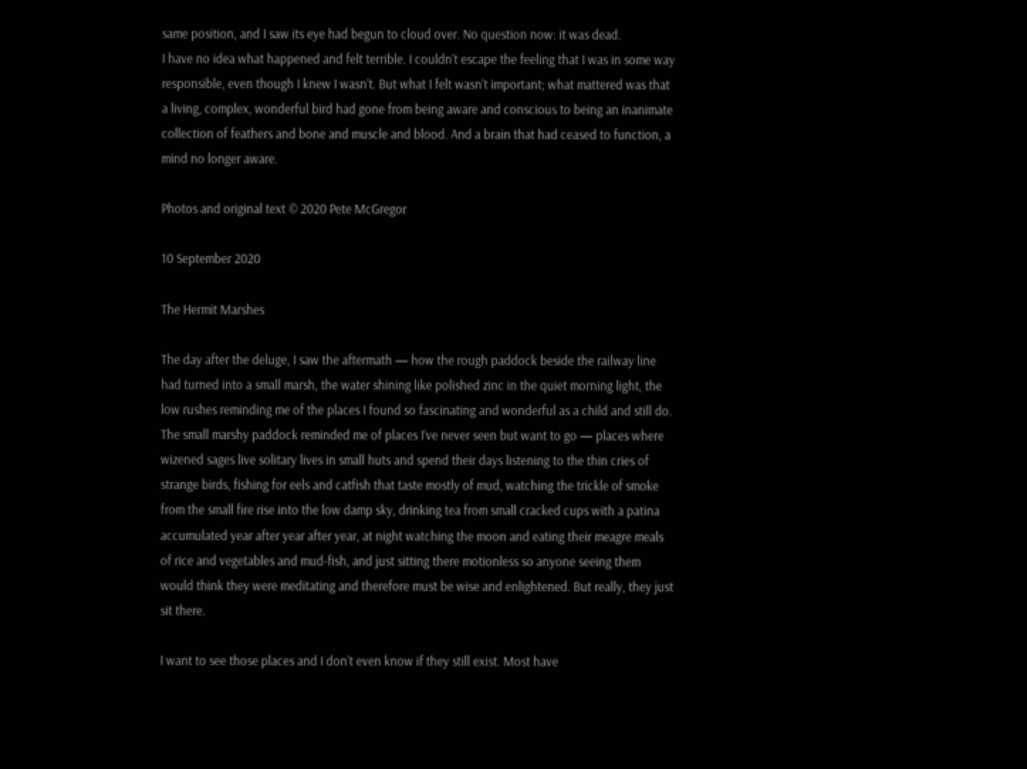same position, and I saw its eye had begun to cloud over. No question now: it was dead.
I have no idea what happened and felt terrible. I couldn’t escape the feeling that I was in some way responsible, even though I knew I wasn’t. But what I felt wasn’t important; what mattered was that a living, complex, wonderful bird had gone from being aware and conscious to being an inanimate collection of feathers and bone and muscle and blood. And a brain that had ceased to function, a mind no longer aware.

Photos and original text © 2020 Pete McGregor

10 September 2020

The Hermit Marshes

The day after the deluge, I saw the aftermath — how the rough paddock beside the railway line had turned into a small marsh, the water shining like polished zinc in the quiet morning light, the low rushes reminding me of the places I found so fascinating and wonderful as a child and still do. The small marshy paddock reminded me of places I’ve never seen but want to go — places where wizened sages live solitary lives in small huts and spend their days listening to the thin cries of strange birds, fishing for eels and catfish that taste mostly of mud, watching the trickle of smoke from the small fire rise into the low damp sky, drinking tea from small cracked cups with a patina accumulated year after year after year, at night watching the moon and eating their meagre meals of rice and vegetables and mud-fish, and just sitting there motionless so anyone seeing them would think they were meditating and therefore must be wise and enlightened. But really, they just sit there.

I want to see those places and I don’t even know if they still exist. Most have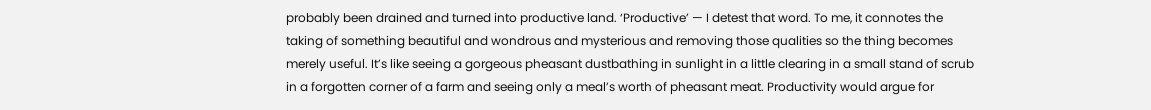probably been drained and turned into productive land. ‘Productive’ — I detest that word. To me, it connotes the taking of something beautiful and wondrous and mysterious and removing those qualities so the thing becomes merely useful. It’s like seeing a gorgeous pheasant dustbathing in sunlight in a little clearing in a small stand of scrub in a forgotten corner of a farm and seeing only a meal’s worth of pheasant meat. Productivity would argue for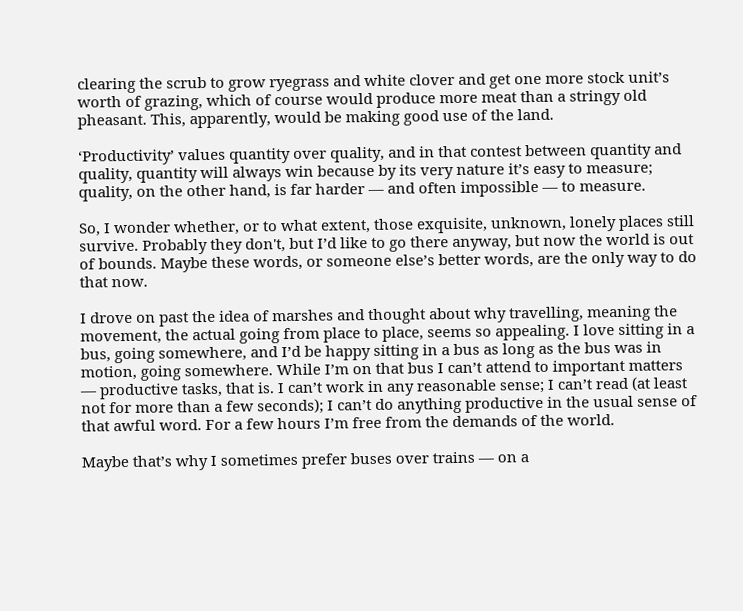clearing the scrub to grow ryegrass and white clover and get one more stock unit’s worth of grazing, which of course would produce more meat than a stringy old pheasant. This, apparently, would be making good use of the land.

‘Productivity’ values quantity over quality, and in that contest between quantity and quality, quantity will always win because by its very nature it’s easy to measure; quality, on the other hand, is far harder — and often impossible — to measure.

So, I wonder whether, or to what extent, those exquisite, unknown, lonely places still survive. Probably they don't, but I’d like to go there anyway, but now the world is out of bounds. Maybe these words, or someone else’s better words, are the only way to do that now.

I drove on past the idea of marshes and thought about why travelling, meaning the movement, the actual going from place to place, seems so appealing. I love sitting in a bus, going somewhere, and I’d be happy sitting in a bus as long as the bus was in motion, going somewhere. While I’m on that bus I can’t attend to important matters — productive tasks, that is. I can’t work in any reasonable sense; I can’t read (at least not for more than a few seconds); I can’t do anything productive in the usual sense of that awful word. For a few hours I’m free from the demands of the world.

Maybe that’s why I sometimes prefer buses over trains — on a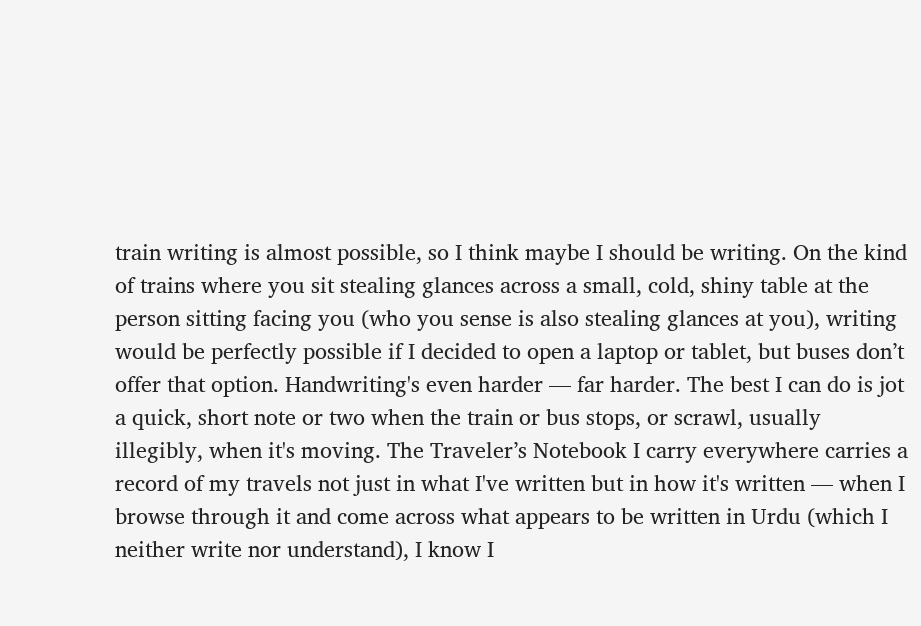train writing is almost possible, so I think maybe I should be writing. On the kind of trains where you sit stealing glances across a small, cold, shiny table at the person sitting facing you (who you sense is also stealing glances at you), writing would be perfectly possible if I decided to open a laptop or tablet, but buses don’t offer that option. Handwriting's even harder — far harder. The best I can do is jot a quick, short note or two when the train or bus stops, or scrawl, usually illegibly, when it's moving. The Traveler’s Notebook I carry everywhere carries a record of my travels not just in what I've written but in how it's written — when I browse through it and come across what appears to be written in Urdu (which I neither write nor understand), I know I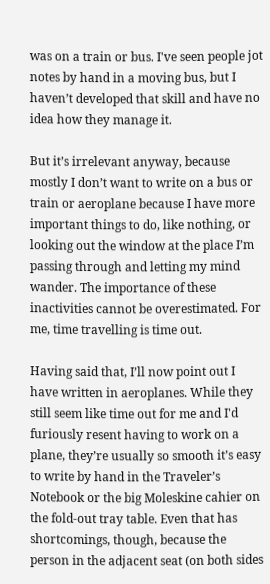was on a train or bus. I've seen people jot notes by hand in a moving bus, but I haven’t developed that skill and have no idea how they manage it.

But it’s irrelevant anyway, because mostly I don’t want to write on a bus or train or aeroplane because I have more important things to do, like nothing, or looking out the window at the place I’m passing through and letting my mind wander. The importance of these inactivities cannot be overestimated. For me, time travelling is time out.

Having said that, I’ll now point out I have written in aeroplanes. While they still seem like time out for me and I'd furiously resent having to work on a plane, they’re usually so smooth it’s easy to write by hand in the Traveler’s Notebook or the big Moleskine cahier on the fold-out tray table. Even that has shortcomings, though, because the person in the adjacent seat (on both sides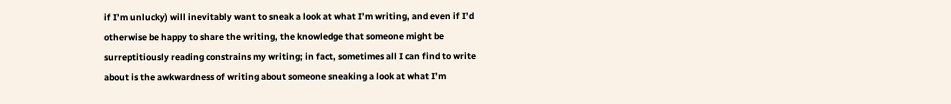if I’m unlucky) will inevitably want to sneak a look at what I’m writing, and even if I’d otherwise be happy to share the writing, the knowledge that someone might be surreptitiously reading constrains my writing; in fact, sometimes all I can find to write about is the awkwardness of writing about someone sneaking a look at what I’m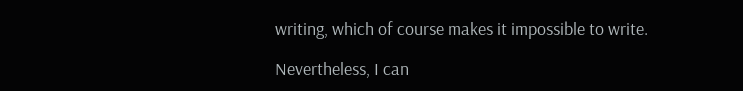writing, which of course makes it impossible to write.

Nevertheless, I can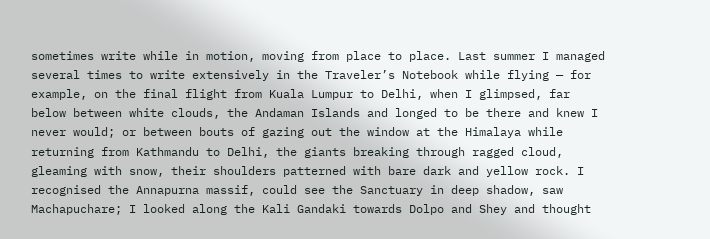sometimes write while in motion, moving from place to place. Last summer I managed several times to write extensively in the Traveler’s Notebook while flying — for example, on the final flight from Kuala Lumpur to Delhi, when I glimpsed, far below between white clouds, the Andaman Islands and longed to be there and knew I never would; or between bouts of gazing out the window at the Himalaya while returning from Kathmandu to Delhi, the giants breaking through ragged cloud, gleaming with snow, their shoulders patterned with bare dark and yellow rock. I recognised the Annapurna massif, could see the Sanctuary in deep shadow, saw Machapuchare; I looked along the Kali Gandaki towards Dolpo and Shey and thought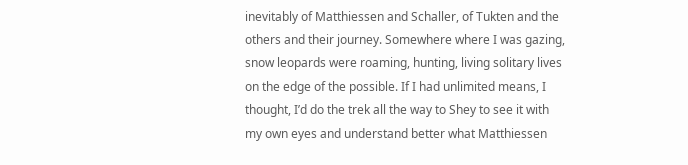inevitably of Matthiessen and Schaller, of Tukten and the others and their journey. Somewhere where I was gazing, snow leopards were roaming, hunting, living solitary lives on the edge of the possible. If I had unlimited means, I thought, I’d do the trek all the way to Shey to see it with my own eyes and understand better what Matthiessen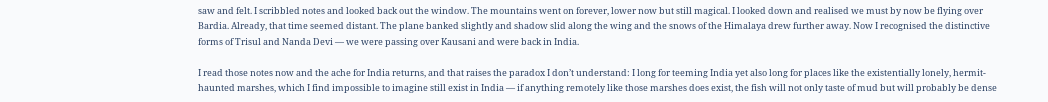saw and felt. I scribbled notes and looked back out the window. The mountains went on forever, lower now but still magical. I looked down and realised we must by now be flying over Bardia. Already, that time seemed distant. The plane banked slightly and shadow slid along the wing and the snows of the Himalaya drew further away. Now I recognised the distinctive forms of Trisul and Nanda Devi — we were passing over Kausani and were back in India.

I read those notes now and the ache for India returns, and that raises the paradox I don’t understand: I long for teeming India yet also long for places like the existentially lonely, hermit-haunted marshes, which I find impossible to imagine still exist in India — if anything remotely like those marshes does exist, the fish will not only taste of mud but will probably be dense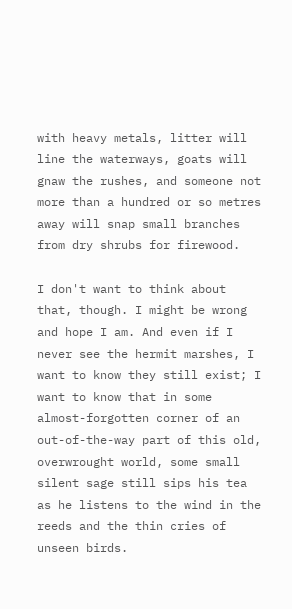with heavy metals, litter will line the waterways, goats will gnaw the rushes, and someone not more than a hundred or so metres away will snap small branches from dry shrubs for firewood.

I don't want to think about that, though. I might be wrong and hope I am. And even if I never see the hermit marshes, I want to know they still exist; I want to know that in some almost-forgotten corner of an out-of-the-way part of this old, overwrought world, some small silent sage still sips his tea as he listens to the wind in the reeds and the thin cries of unseen birds.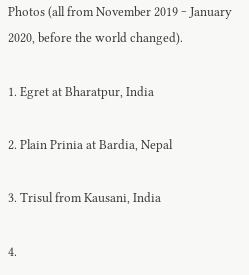Photos (all from November 2019 ‒ January 2020, before the world changed).

1. Egret at Bharatpur, India

2. Plain Prinia at Bardia, Nepal

3. Trisul from Kausani, India

4.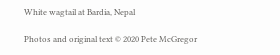White wagtail at Bardia, Nepal

Photos and original text © 2020 Pete McGregor